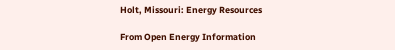Holt, Missouri: Energy Resources

From Open Energy Information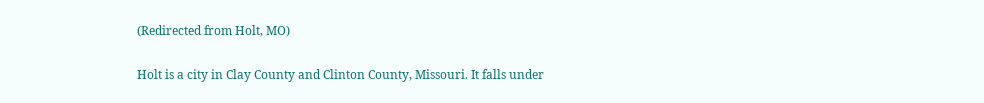(Redirected from Holt, MO)

Holt is a city in Clay County and Clinton County, Missouri. It falls under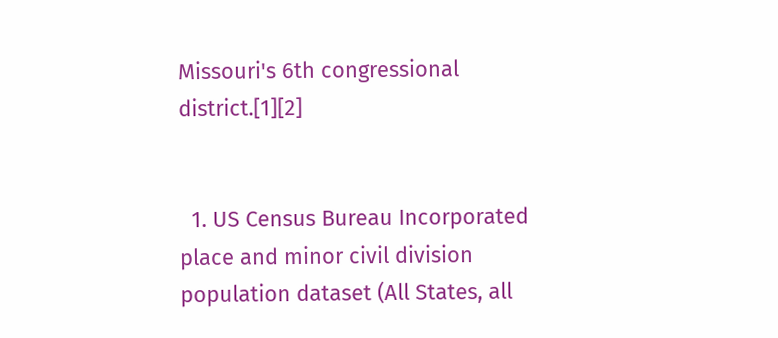Missouri's 6th congressional district.[1][2]


  1. US Census Bureau Incorporated place and minor civil division population dataset (All States, all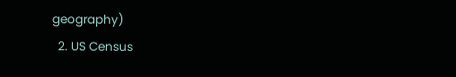geography)
  2. US Census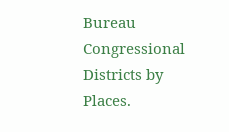Bureau Congressional Districts by Places.